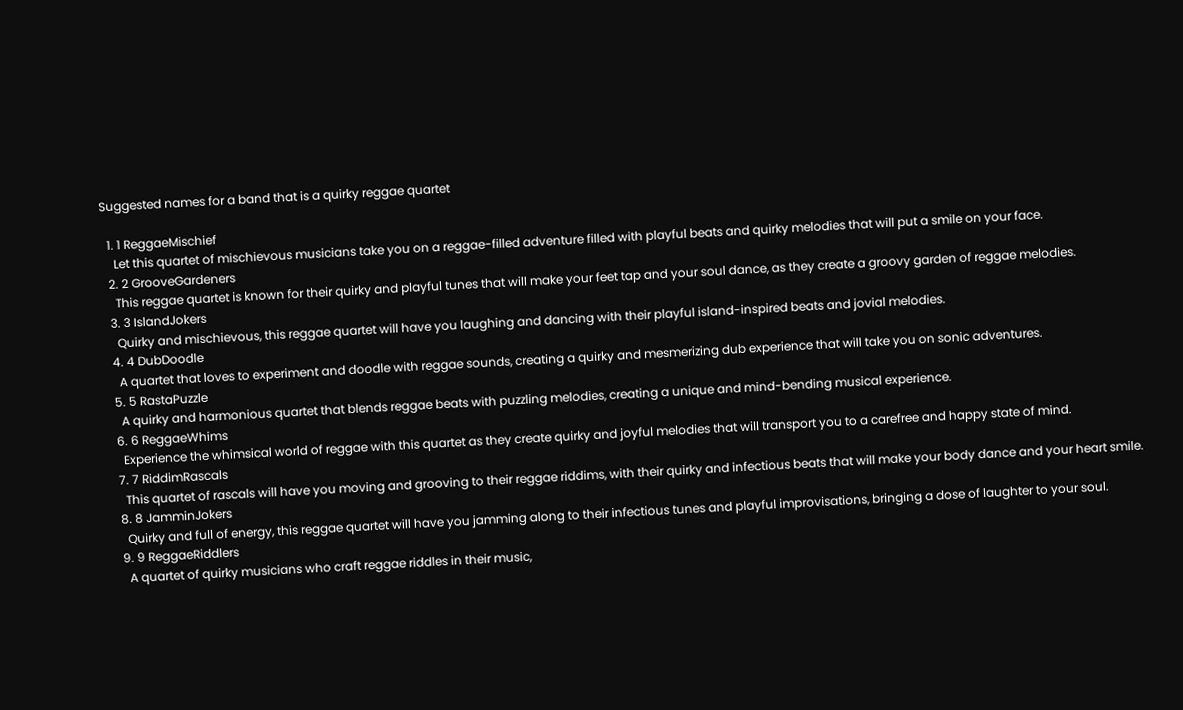Suggested names for a band that is a quirky reggae quartet

  1. 1 ReggaeMischief
    Let this quartet of mischievous musicians take you on a reggae-filled adventure filled with playful beats and quirky melodies that will put a smile on your face.
  2. 2 GrooveGardeners
    This reggae quartet is known for their quirky and playful tunes that will make your feet tap and your soul dance, as they create a groovy garden of reggae melodies.
  3. 3 IslandJokers
    Quirky and mischievous, this reggae quartet will have you laughing and dancing with their playful island-inspired beats and jovial melodies.
  4. 4 DubDoodle
    A quartet that loves to experiment and doodle with reggae sounds, creating a quirky and mesmerizing dub experience that will take you on sonic adventures.
  5. 5 RastaPuzzle
    A quirky and harmonious quartet that blends reggae beats with puzzling melodies, creating a unique and mind-bending musical experience.
  6. 6 ReggaeWhims
    Experience the whimsical world of reggae with this quartet as they create quirky and joyful melodies that will transport you to a carefree and happy state of mind.
  7. 7 RiddimRascals
    This quartet of rascals will have you moving and grooving to their reggae riddims, with their quirky and infectious beats that will make your body dance and your heart smile.
  8. 8 JamminJokers
    Quirky and full of energy, this reggae quartet will have you jamming along to their infectious tunes and playful improvisations, bringing a dose of laughter to your soul.
  9. 9 ReggaeRiddlers
    A quartet of quirky musicians who craft reggae riddles in their music,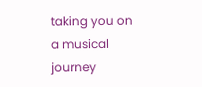taking you on a musical journey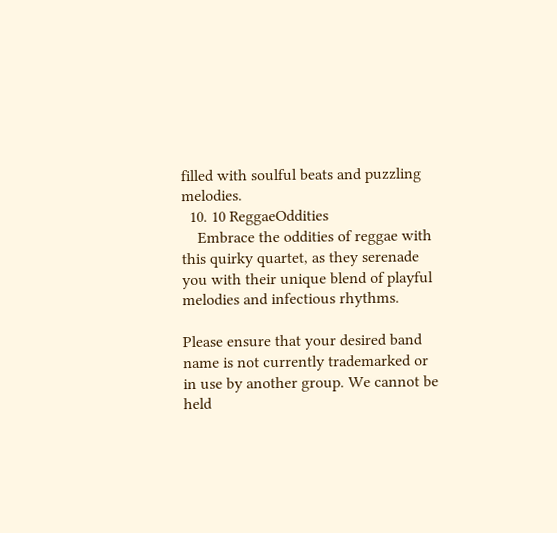filled with soulful beats and puzzling melodies.
  10. 10 ReggaeOddities
    Embrace the oddities of reggae with this quirky quartet, as they serenade you with their unique blend of playful melodies and infectious rhythms.

Please ensure that your desired band name is not currently trademarked or in use by another group. We cannot be held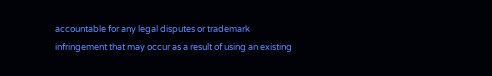accountable for any legal disputes or trademark infringement that may occur as a result of using an existing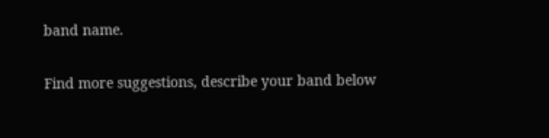band name.

Find more suggestions, describe your band below